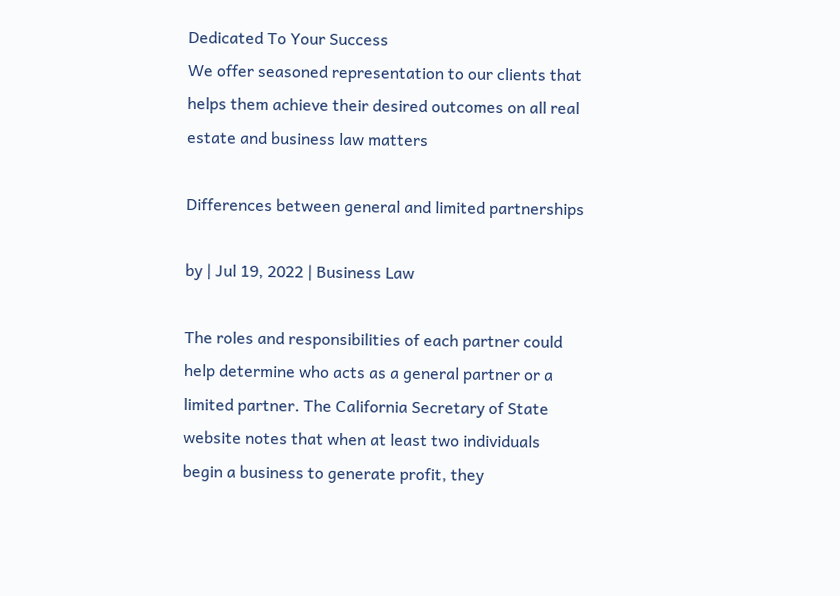Dedicated To Your Success
We offer seasoned representation to our clients that helps them achieve their desired outcomes on all real estate and business law matters

Differences between general and limited partnerships

by | Jul 19, 2022 | Business Law

The roles and responsibilities of each partner could help determine who acts as a general partner or a limited partner. The California Secretary of State website notes that when at least two individuals begin a business to generate profit, they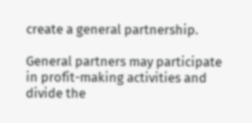create a general partnership.

General partners may participate in profit-making activities and divide the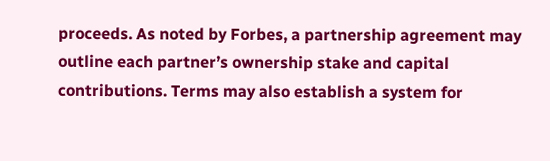proceeds. As noted by Forbes, a partnership agreement may outline each partner’s ownership stake and capital contributions. Terms may also establish a system for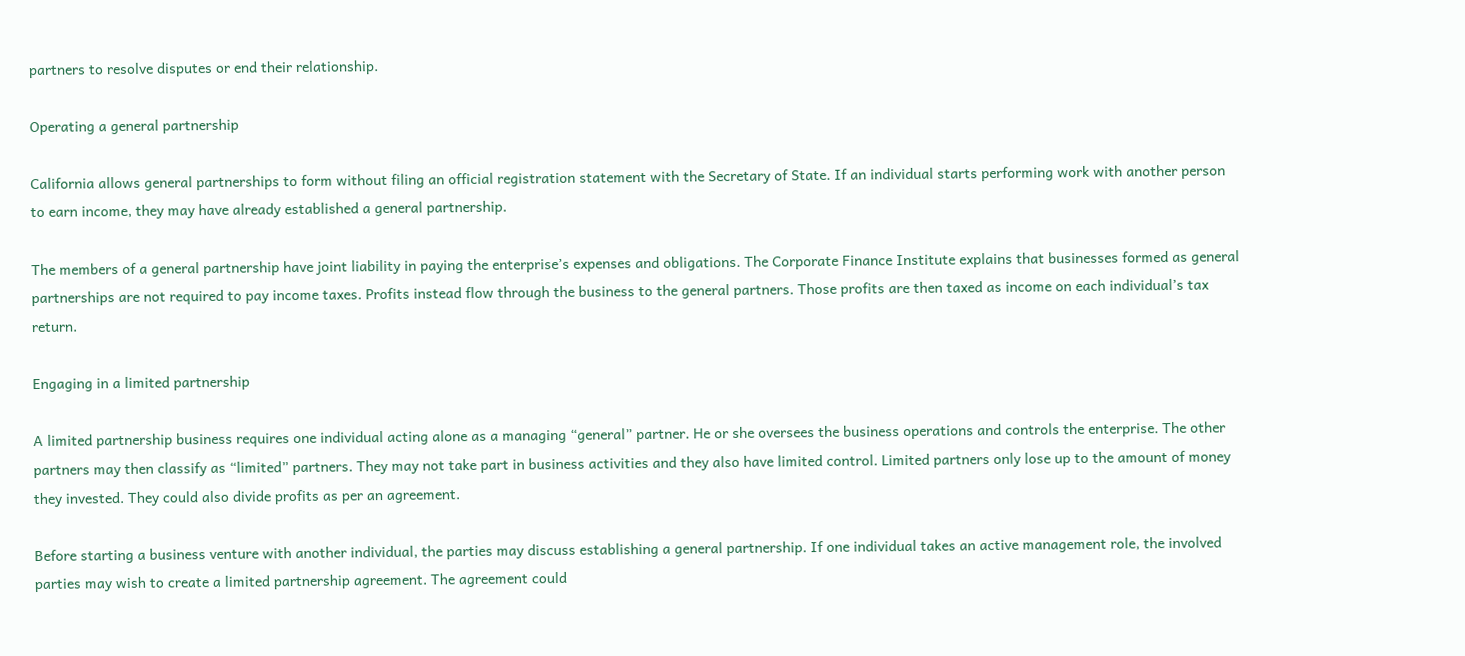partners to resolve disputes or end their relationship.

Operating a general partnership

California allows general partnerships to form without filing an official registration statement with the Secretary of State. If an individual starts performing work with another person to earn income, they may have already established a general partnership.

The members of a general partnership have joint liability in paying the enterprise’s expenses and obligations. The Corporate Finance Institute explains that businesses formed as general partnerships are not required to pay income taxes. Profits instead flow through the business to the general partners. Those profits are then taxed as income on each individual’s tax return.

Engaging in a limited partnership

A limited partnership business requires one individual acting alone as a managing “general” partner. He or she oversees the business operations and controls the enterprise. The other partners may then classify as “limited” partners. They may not take part in business activities and they also have limited control. Limited partners only lose up to the amount of money they invested. They could also divide profits as per an agreement.

Before starting a business venture with another individual, the parties may discuss establishing a general partnership. If one individual takes an active management role, the involved parties may wish to create a limited partnership agreement. The agreement could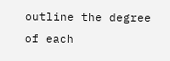outline the degree of each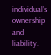individual’s ownership and liability.